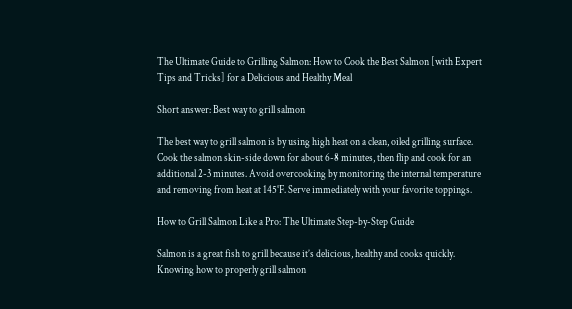The Ultimate Guide to Grilling Salmon: How to Cook the Best Salmon [with Expert Tips and Tricks] for a Delicious and Healthy Meal

Short answer: Best way to grill salmon

The best way to grill salmon is by using high heat on a clean, oiled grilling surface. Cook the salmon skin-side down for about 6-8 minutes, then flip and cook for an additional 2-3 minutes. Avoid overcooking by monitoring the internal temperature and removing from heat at 145°F. Serve immediately with your favorite toppings.

How to Grill Salmon Like a Pro: The Ultimate Step-by-Step Guide

Salmon is a great fish to grill because it’s delicious, healthy and cooks quickly. Knowing how to properly grill salmon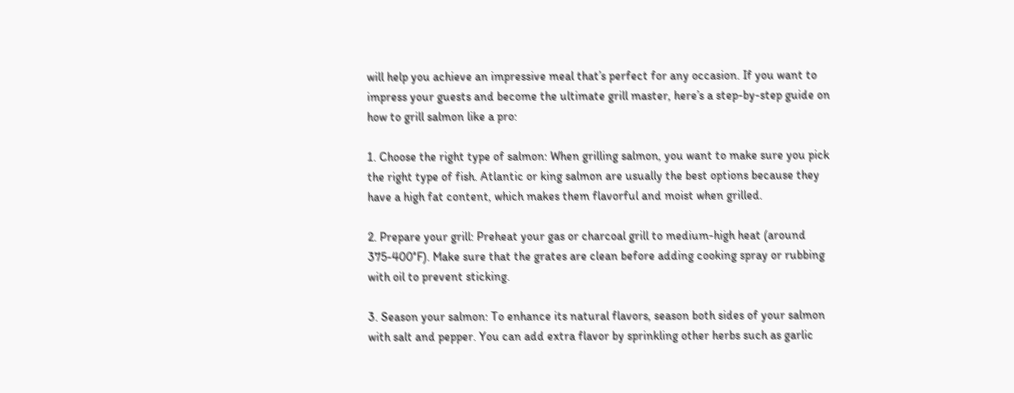will help you achieve an impressive meal that’s perfect for any occasion. If you want to impress your guests and become the ultimate grill master, here’s a step-by-step guide on how to grill salmon like a pro:

1. Choose the right type of salmon: When grilling salmon, you want to make sure you pick the right type of fish. Atlantic or king salmon are usually the best options because they have a high fat content, which makes them flavorful and moist when grilled.

2. Prepare your grill: Preheat your gas or charcoal grill to medium-high heat (around 375-400°F). Make sure that the grates are clean before adding cooking spray or rubbing with oil to prevent sticking.

3. Season your salmon: To enhance its natural flavors, season both sides of your salmon with salt and pepper. You can add extra flavor by sprinkling other herbs such as garlic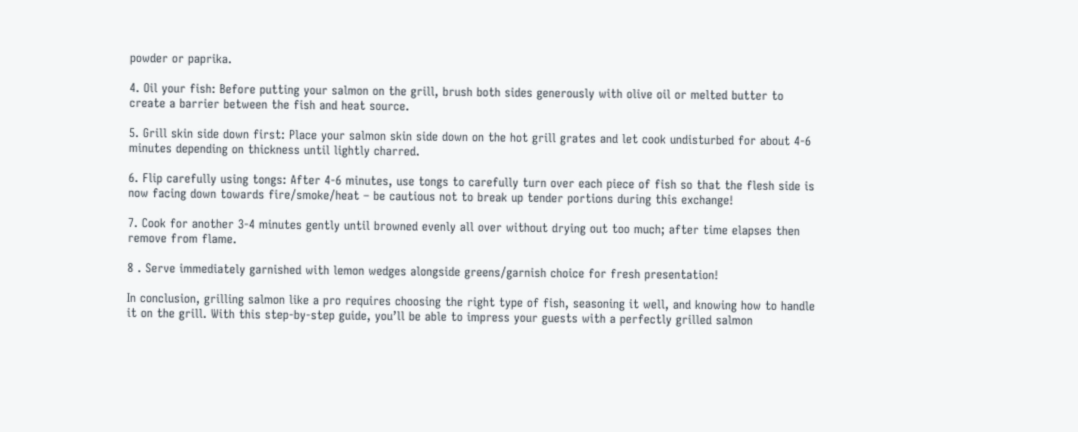powder or paprika.

4. Oil your fish: Before putting your salmon on the grill, brush both sides generously with olive oil or melted butter to create a barrier between the fish and heat source.

5. Grill skin side down first: Place your salmon skin side down on the hot grill grates and let cook undisturbed for about 4-6 minutes depending on thickness until lightly charred.

6. Flip carefully using tongs: After 4-6 minutes, use tongs to carefully turn over each piece of fish so that the flesh side is now facing down towards fire/smoke/heat – be cautious not to break up tender portions during this exchange!

7. Cook for another 3-4 minutes gently until browned evenly all over without drying out too much; after time elapses then remove from flame.

8 . Serve immediately garnished with lemon wedges alongside greens/garnish choice for fresh presentation!

In conclusion, grilling salmon like a pro requires choosing the right type of fish, seasoning it well, and knowing how to handle it on the grill. With this step-by-step guide, you’ll be able to impress your guests with a perfectly grilled salmon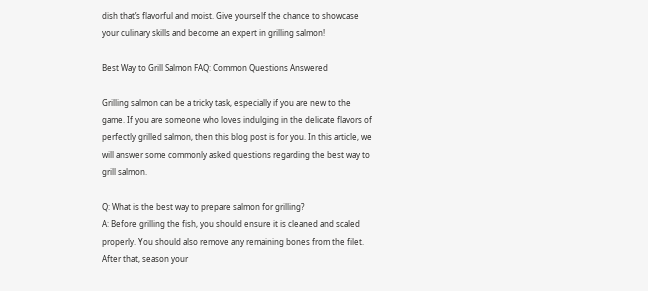dish that’s flavorful and moist. Give yourself the chance to showcase your culinary skills and become an expert in grilling salmon!

Best Way to Grill Salmon FAQ: Common Questions Answered

Grilling salmon can be a tricky task, especially if you are new to the game. If you are someone who loves indulging in the delicate flavors of perfectly grilled salmon, then this blog post is for you. In this article, we will answer some commonly asked questions regarding the best way to grill salmon.

Q: What is the best way to prepare salmon for grilling?
A: Before grilling the fish, you should ensure it is cleaned and scaled properly. You should also remove any remaining bones from the filet. After that, season your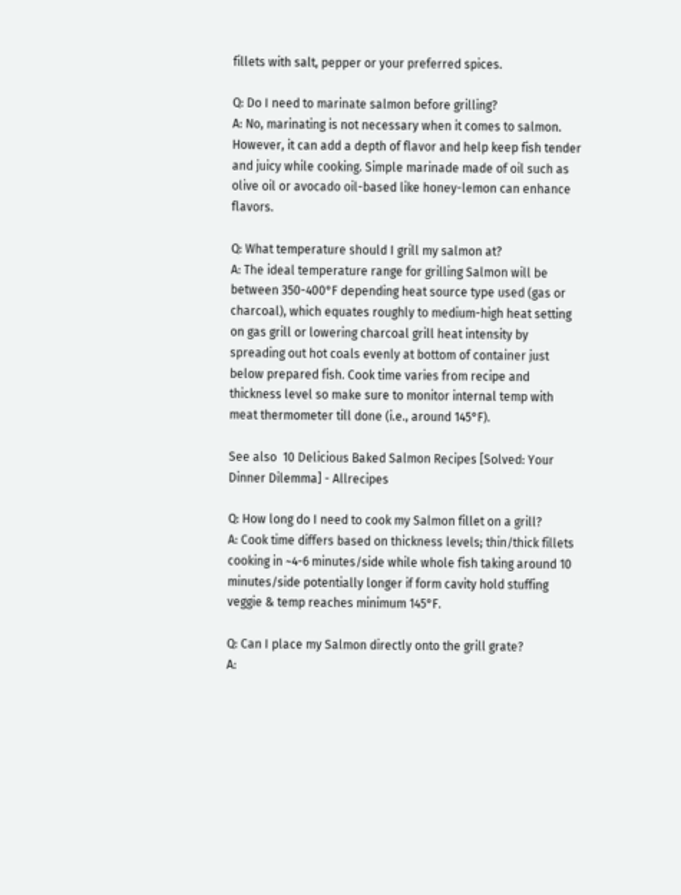fillets with salt, pepper or your preferred spices.

Q: Do I need to marinate salmon before grilling?
A: No, marinating is not necessary when it comes to salmon. However, it can add a depth of flavor and help keep fish tender and juicy while cooking. Simple marinade made of oil such as olive oil or avocado oil-based like honey-lemon can enhance flavors.

Q: What temperature should I grill my salmon at?
A: The ideal temperature range for grilling Salmon will be between 350-400°F depending heat source type used (gas or charcoal), which equates roughly to medium-high heat setting on gas grill or lowering charcoal grill heat intensity by spreading out hot coals evenly at bottom of container just below prepared fish. Cook time varies from recipe and thickness level so make sure to monitor internal temp with meat thermometer till done (i.e., around 145°F).

See also  10 Delicious Baked Salmon Recipes [Solved: Your Dinner Dilemma] - Allrecipes

Q: How long do I need to cook my Salmon fillet on a grill?
A: Cook time differs based on thickness levels; thin/thick fillets cooking in ~4-6 minutes/side while whole fish taking around 10 minutes/side potentially longer if form cavity hold stuffing veggie & temp reaches minimum 145°F.

Q: Can I place my Salmon directly onto the grill grate?
A: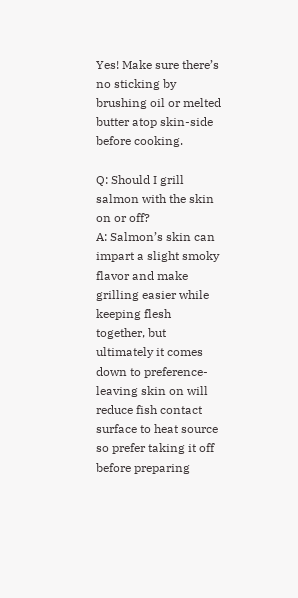Yes! Make sure there’s no sticking by brushing oil or melted butter atop skin-side before cooking.

Q: Should I grill salmon with the skin on or off?
A: Salmon’s skin can impart a slight smoky flavor and make grilling easier while keeping flesh together, but ultimately it comes down to preference- leaving skin on will reduce fish contact surface to heat source so prefer taking it off before preparing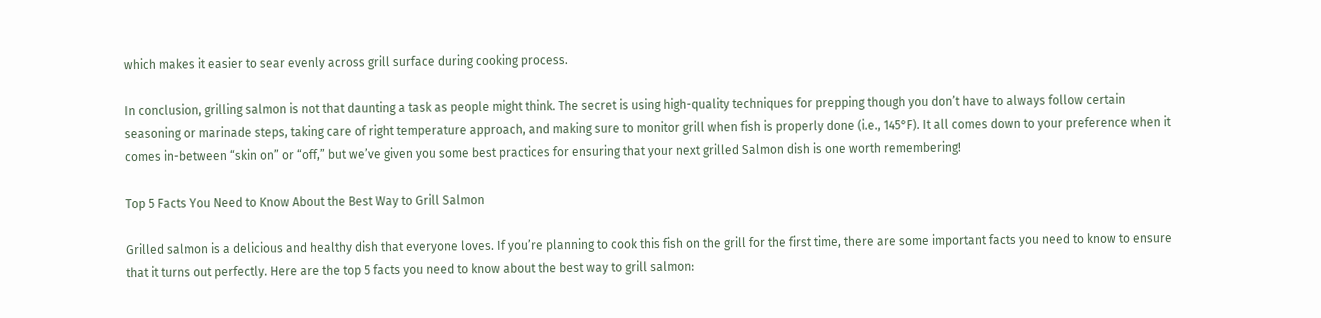which makes it easier to sear evenly across grill surface during cooking process.

In conclusion, grilling salmon is not that daunting a task as people might think. The secret is using high-quality techniques for prepping though you don’t have to always follow certain seasoning or marinade steps, taking care of right temperature approach, and making sure to monitor grill when fish is properly done (i.e., 145°F). It all comes down to your preference when it comes in-between “skin on” or “off,” but we’ve given you some best practices for ensuring that your next grilled Salmon dish is one worth remembering!

Top 5 Facts You Need to Know About the Best Way to Grill Salmon

Grilled salmon is a delicious and healthy dish that everyone loves. If you’re planning to cook this fish on the grill for the first time, there are some important facts you need to know to ensure that it turns out perfectly. Here are the top 5 facts you need to know about the best way to grill salmon: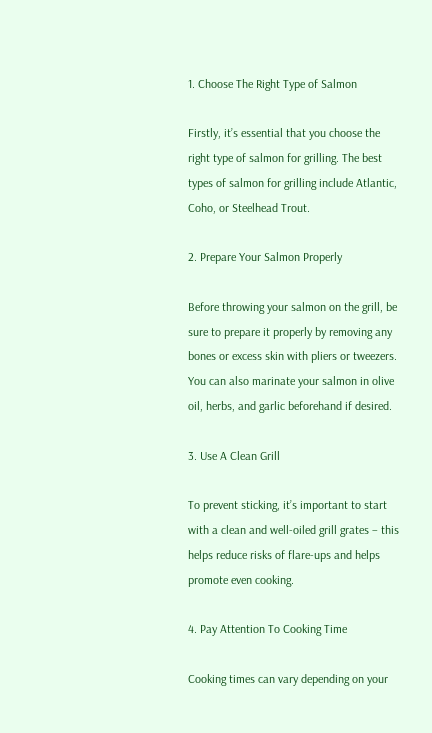1. Choose The Right Type of Salmon

Firstly, it’s essential that you choose the right type of salmon for grilling. The best types of salmon for grilling include Atlantic, Coho, or Steelhead Trout.

2. Prepare Your Salmon Properly

Before throwing your salmon on the grill, be sure to prepare it properly by removing any bones or excess skin with pliers or tweezers. You can also marinate your salmon in olive oil, herbs, and garlic beforehand if desired.

3. Use A Clean Grill

To prevent sticking, it’s important to start with a clean and well-oiled grill grates – this helps reduce risks of flare-ups and helps promote even cooking.

4. Pay Attention To Cooking Time

Cooking times can vary depending on your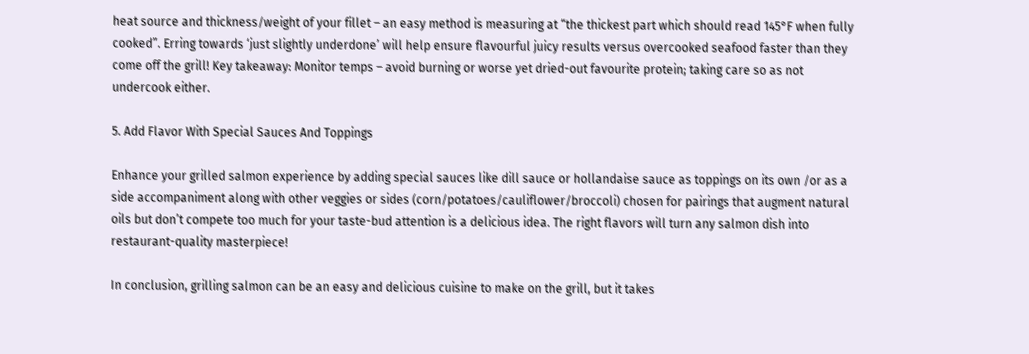heat source and thickness/weight of your fillet – an easy method is measuring at “the thickest part which should read 145°F when fully cooked”. Erring towards ‘just slightly underdone’ will help ensure flavourful juicy results versus overcooked seafood faster than they come off the grill! Key takeaway: Monitor temps – avoid burning or worse yet dried-out favourite protein; taking care so as not undercook either.

5. Add Flavor With Special Sauces And Toppings

Enhance your grilled salmon experience by adding special sauces like dill sauce or hollandaise sauce as toppings on its own /or as a side accompaniment along with other veggies or sides (corn/potatoes/cauliflower/broccoli) chosen for pairings that augment natural oils but don’t compete too much for your taste-bud attention is a delicious idea. The right flavors will turn any salmon dish into restaurant-quality masterpiece!

In conclusion, grilling salmon can be an easy and delicious cuisine to make on the grill, but it takes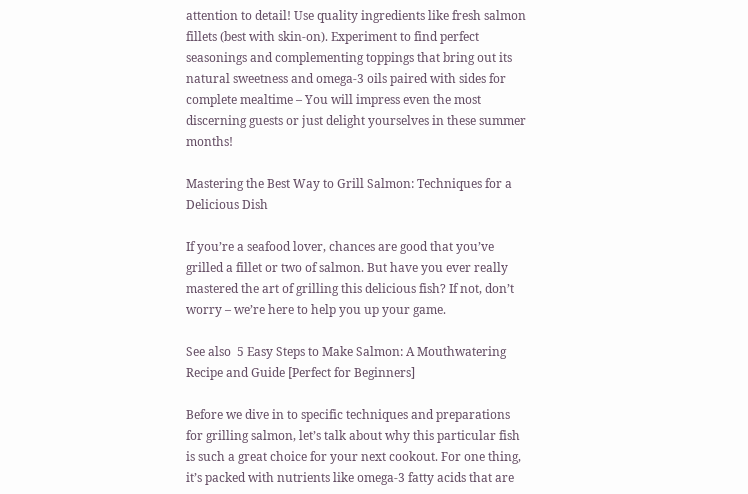attention to detail! Use quality ingredients like fresh salmon fillets (best with skin-on). Experiment to find perfect seasonings and complementing toppings that bring out its natural sweetness and omega-3 oils paired with sides for complete mealtime – You will impress even the most discerning guests or just delight yourselves in these summer months!

Mastering the Best Way to Grill Salmon: Techniques for a Delicious Dish

If you’re a seafood lover, chances are good that you’ve grilled a fillet or two of salmon. But have you ever really mastered the art of grilling this delicious fish? If not, don’t worry – we’re here to help you up your game.

See also  5 Easy Steps to Make Salmon: A Mouthwatering Recipe and Guide [Perfect for Beginners]

Before we dive in to specific techniques and preparations for grilling salmon, let’s talk about why this particular fish is such a great choice for your next cookout. For one thing, it’s packed with nutrients like omega-3 fatty acids that are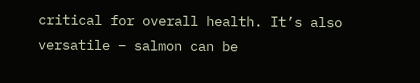critical for overall health. It’s also versatile – salmon can be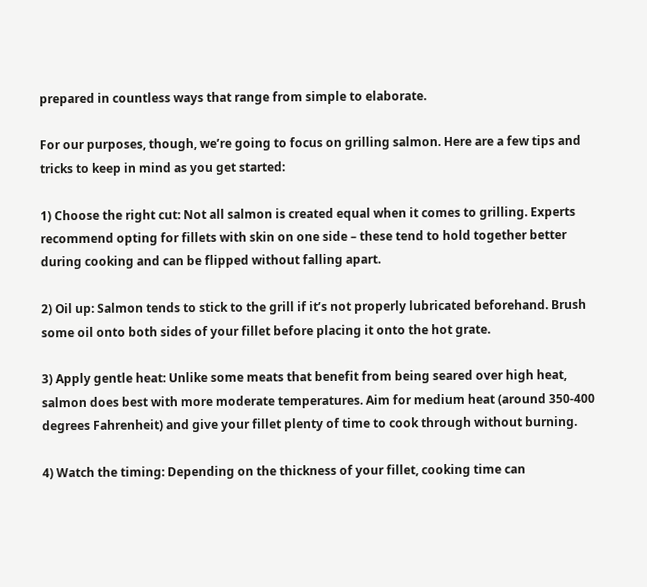prepared in countless ways that range from simple to elaborate.

For our purposes, though, we’re going to focus on grilling salmon. Here are a few tips and tricks to keep in mind as you get started:

1) Choose the right cut: Not all salmon is created equal when it comes to grilling. Experts recommend opting for fillets with skin on one side – these tend to hold together better during cooking and can be flipped without falling apart.

2) Oil up: Salmon tends to stick to the grill if it’s not properly lubricated beforehand. Brush some oil onto both sides of your fillet before placing it onto the hot grate.

3) Apply gentle heat: Unlike some meats that benefit from being seared over high heat, salmon does best with more moderate temperatures. Aim for medium heat (around 350-400 degrees Fahrenheit) and give your fillet plenty of time to cook through without burning.

4) Watch the timing: Depending on the thickness of your fillet, cooking time can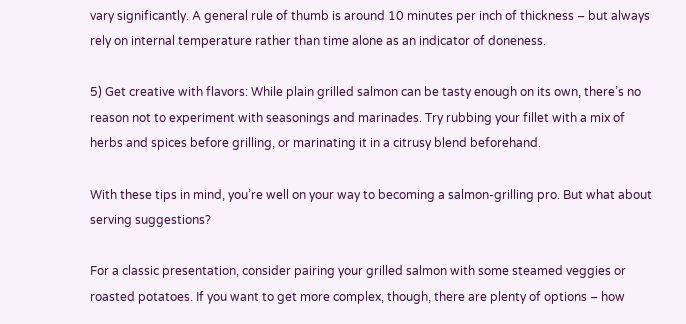vary significantly. A general rule of thumb is around 10 minutes per inch of thickness – but always rely on internal temperature rather than time alone as an indicator of doneness.

5) Get creative with flavors: While plain grilled salmon can be tasty enough on its own, there’s no reason not to experiment with seasonings and marinades. Try rubbing your fillet with a mix of herbs and spices before grilling, or marinating it in a citrusy blend beforehand.

With these tips in mind, you’re well on your way to becoming a salmon-grilling pro. But what about serving suggestions?

For a classic presentation, consider pairing your grilled salmon with some steamed veggies or roasted potatoes. If you want to get more complex, though, there are plenty of options – how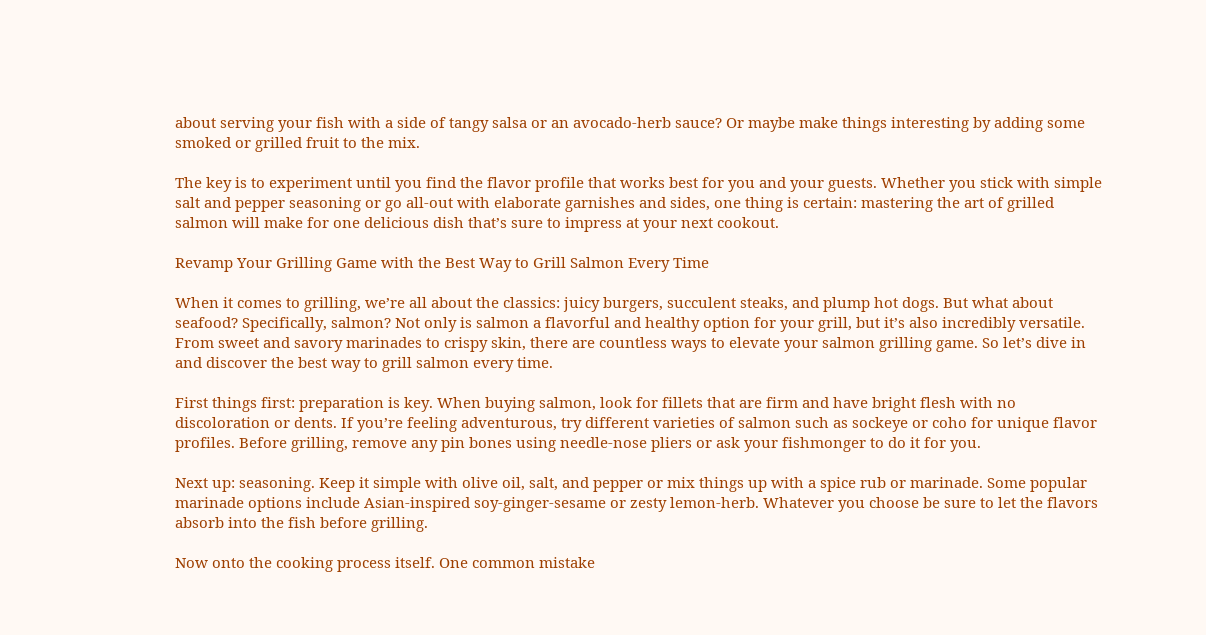about serving your fish with a side of tangy salsa or an avocado-herb sauce? Or maybe make things interesting by adding some smoked or grilled fruit to the mix.

The key is to experiment until you find the flavor profile that works best for you and your guests. Whether you stick with simple salt and pepper seasoning or go all-out with elaborate garnishes and sides, one thing is certain: mastering the art of grilled salmon will make for one delicious dish that’s sure to impress at your next cookout.

Revamp Your Grilling Game with the Best Way to Grill Salmon Every Time

When it comes to grilling, we’re all about the classics: juicy burgers, succulent steaks, and plump hot dogs. But what about seafood? Specifically, salmon? Not only is salmon a flavorful and healthy option for your grill, but it’s also incredibly versatile. From sweet and savory marinades to crispy skin, there are countless ways to elevate your salmon grilling game. So let’s dive in and discover the best way to grill salmon every time.

First things first: preparation is key. When buying salmon, look for fillets that are firm and have bright flesh with no discoloration or dents. If you’re feeling adventurous, try different varieties of salmon such as sockeye or coho for unique flavor profiles. Before grilling, remove any pin bones using needle-nose pliers or ask your fishmonger to do it for you.

Next up: seasoning. Keep it simple with olive oil, salt, and pepper or mix things up with a spice rub or marinade. Some popular marinade options include Asian-inspired soy-ginger-sesame or zesty lemon-herb. Whatever you choose be sure to let the flavors absorb into the fish before grilling.

Now onto the cooking process itself. One common mistake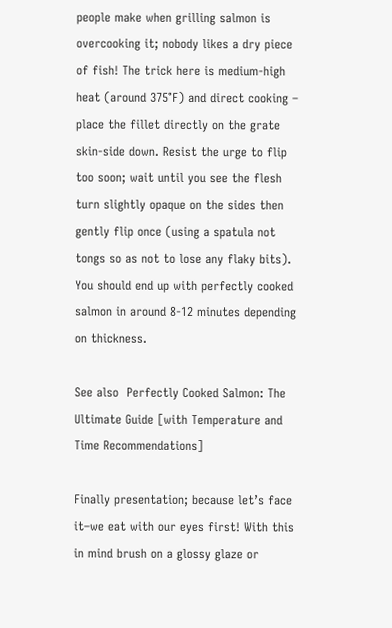people make when grilling salmon is overcooking it; nobody likes a dry piece of fish! The trick here is medium-high heat (around 375°F) and direct cooking – place the fillet directly on the grate skin-side down. Resist the urge to flip too soon; wait until you see the flesh turn slightly opaque on the sides then gently flip once (using a spatula not tongs so as not to lose any flaky bits). You should end up with perfectly cooked salmon in around 8-12 minutes depending on thickness.

See also  Perfectly Cooked Salmon: The Ultimate Guide [with Temperature and Time Recommendations]

Finally presentation; because let’s face it–we eat with our eyes first! With this in mind brush on a glossy glaze or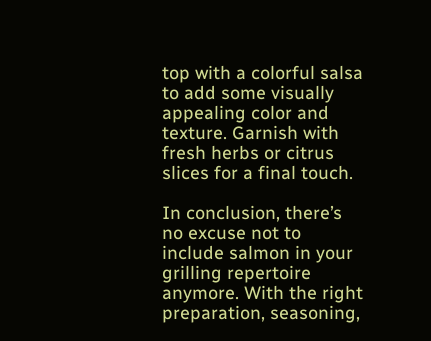top with a colorful salsa to add some visually appealing color and texture. Garnish with fresh herbs or citrus slices for a final touch.

In conclusion, there’s no excuse not to include salmon in your grilling repertoire anymore. With the right preparation, seasoning,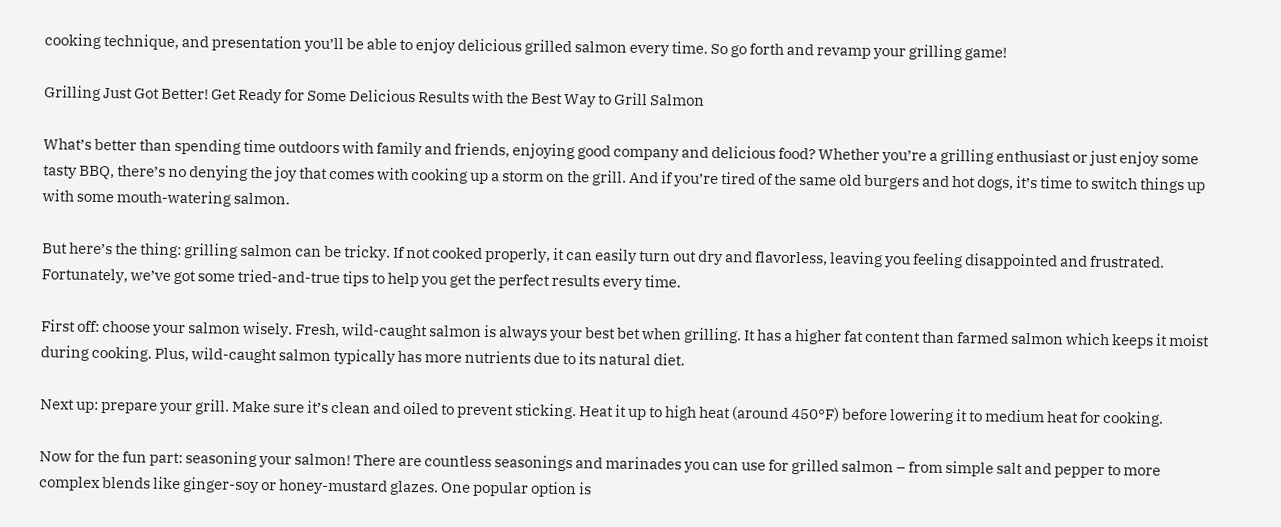cooking technique, and presentation you’ll be able to enjoy delicious grilled salmon every time. So go forth and revamp your grilling game!

Grilling Just Got Better! Get Ready for Some Delicious Results with the Best Way to Grill Salmon

What’s better than spending time outdoors with family and friends, enjoying good company and delicious food? Whether you’re a grilling enthusiast or just enjoy some tasty BBQ, there’s no denying the joy that comes with cooking up a storm on the grill. And if you’re tired of the same old burgers and hot dogs, it’s time to switch things up with some mouth-watering salmon.

But here’s the thing: grilling salmon can be tricky. If not cooked properly, it can easily turn out dry and flavorless, leaving you feeling disappointed and frustrated. Fortunately, we’ve got some tried-and-true tips to help you get the perfect results every time.

First off: choose your salmon wisely. Fresh, wild-caught salmon is always your best bet when grilling. It has a higher fat content than farmed salmon which keeps it moist during cooking. Plus, wild-caught salmon typically has more nutrients due to its natural diet.

Next up: prepare your grill. Make sure it’s clean and oiled to prevent sticking. Heat it up to high heat (around 450°F) before lowering it to medium heat for cooking.

Now for the fun part: seasoning your salmon! There are countless seasonings and marinades you can use for grilled salmon – from simple salt and pepper to more complex blends like ginger-soy or honey-mustard glazes. One popular option is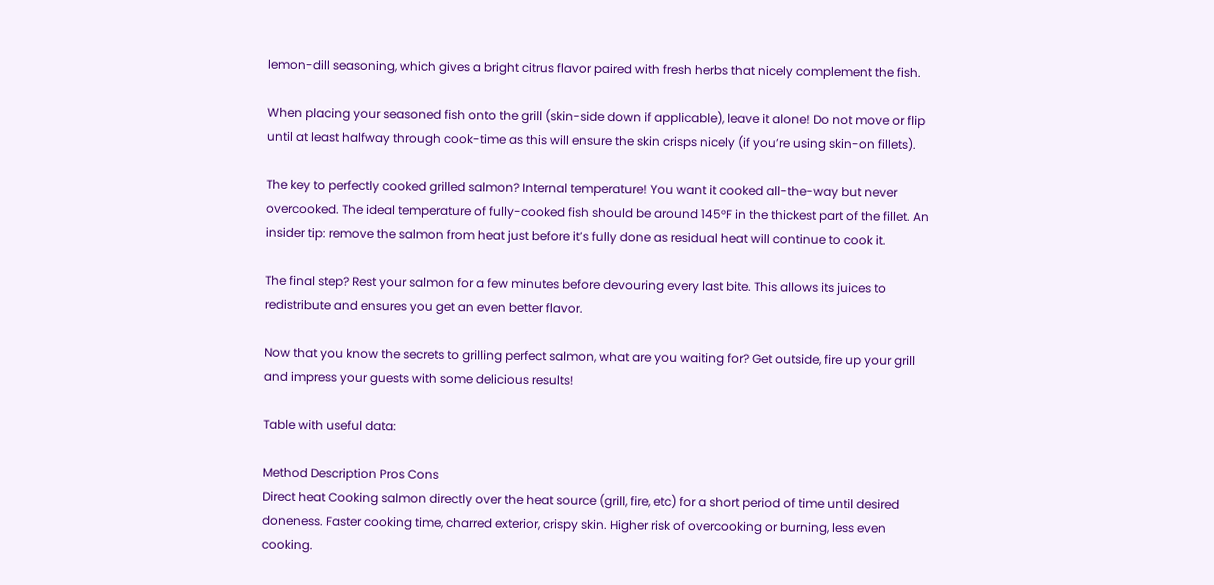lemon-dill seasoning, which gives a bright citrus flavor paired with fresh herbs that nicely complement the fish.

When placing your seasoned fish onto the grill (skin-side down if applicable), leave it alone! Do not move or flip until at least halfway through cook-time as this will ensure the skin crisps nicely (if you’re using skin-on fillets).

The key to perfectly cooked grilled salmon? Internal temperature! You want it cooked all-the-way but never overcooked. The ideal temperature of fully-cooked fish should be around 145°F in the thickest part of the fillet. An insider tip: remove the salmon from heat just before it’s fully done as residual heat will continue to cook it.

The final step? Rest your salmon for a few minutes before devouring every last bite. This allows its juices to redistribute and ensures you get an even better flavor.

Now that you know the secrets to grilling perfect salmon, what are you waiting for? Get outside, fire up your grill and impress your guests with some delicious results!

Table with useful data:

Method Description Pros Cons
Direct heat Cooking salmon directly over the heat source (grill, fire, etc) for a short period of time until desired doneness. Faster cooking time, charred exterior, crispy skin. Higher risk of overcooking or burning, less even cooking.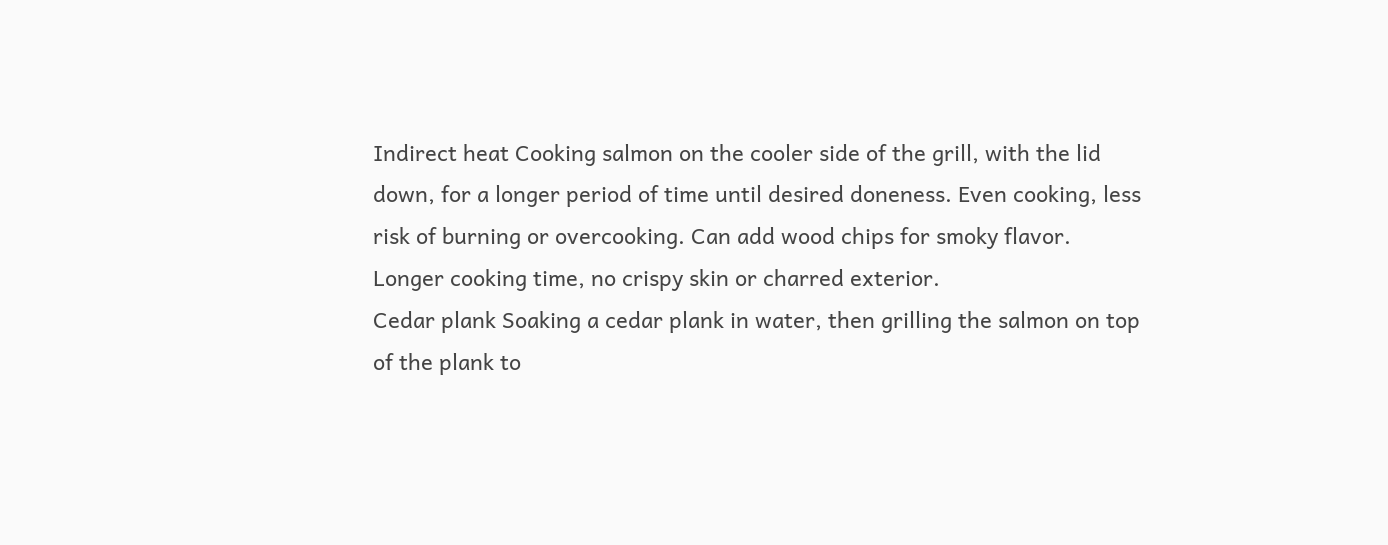Indirect heat Cooking salmon on the cooler side of the grill, with the lid down, for a longer period of time until desired doneness. Even cooking, less risk of burning or overcooking. Can add wood chips for smoky flavor. Longer cooking time, no crispy skin or charred exterior.
Cedar plank Soaking a cedar plank in water, then grilling the salmon on top of the plank to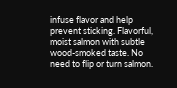infuse flavor and help prevent sticking. Flavorful, moist salmon with subtle wood-smoked taste. No need to flip or turn salmon.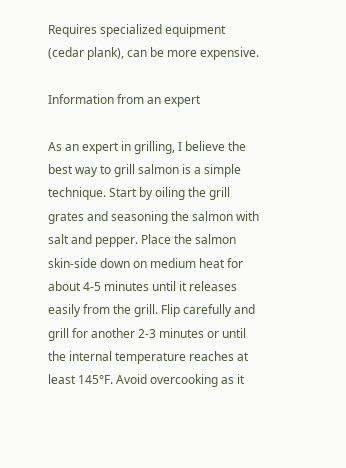Requires specialized equipment (cedar plank), can be more expensive.

Information from an expert

As an expert in grilling, I believe the best way to grill salmon is a simple technique. Start by oiling the grill grates and seasoning the salmon with salt and pepper. Place the salmon skin-side down on medium heat for about 4-5 minutes until it releases easily from the grill. Flip carefully and grill for another 2-3 minutes or until the internal temperature reaches at least 145°F. Avoid overcooking as it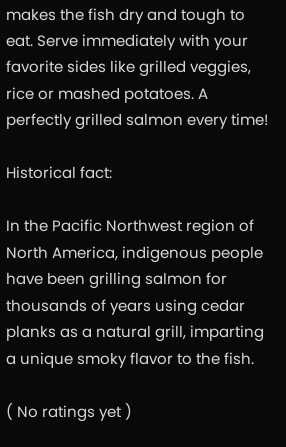makes the fish dry and tough to eat. Serve immediately with your favorite sides like grilled veggies, rice or mashed potatoes. A perfectly grilled salmon every time!

Historical fact:

In the Pacific Northwest region of North America, indigenous people have been grilling salmon for thousands of years using cedar planks as a natural grill, imparting a unique smoky flavor to the fish.

( No ratings yet )